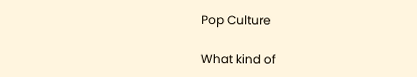Pop Culture

What kind of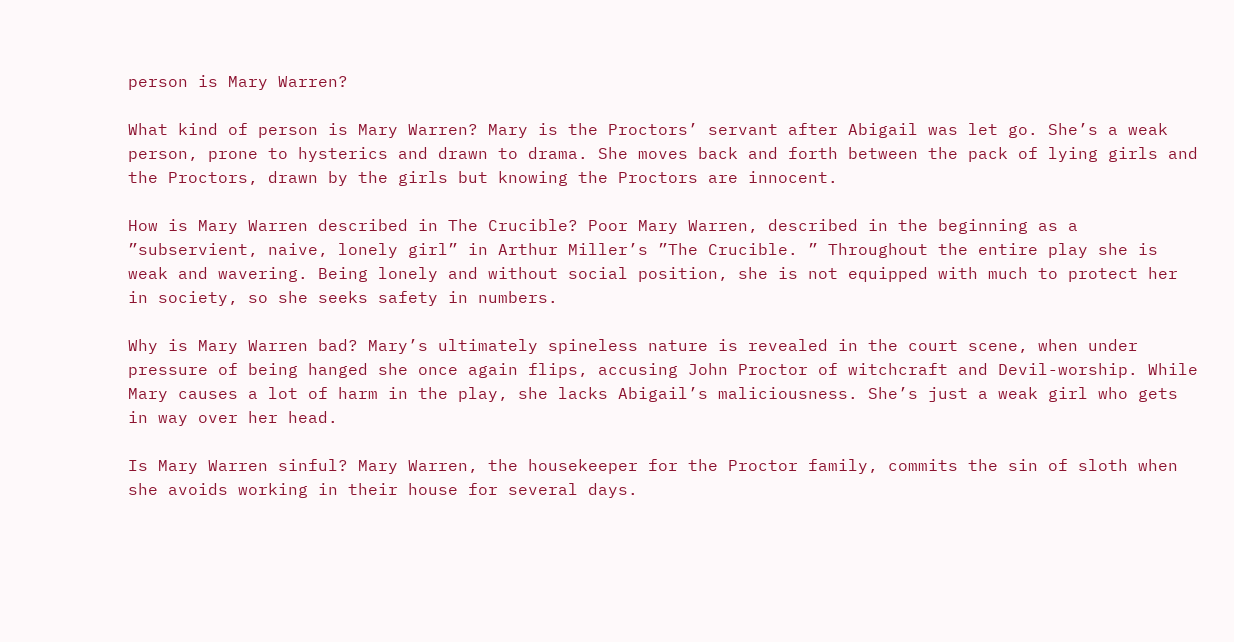person is Mary Warren?

What kind of person is Mary Warren? Mary is the Proctors’ servant after Abigail was let go. She’s a weak person, prone to hysterics and drawn to drama. She moves back and forth between the pack of lying girls and the Proctors, drawn by the girls but knowing the Proctors are innocent.

How is Mary Warren described in The Crucible? Poor Mary Warren, described in the beginning as a ”subservient, naive, lonely girl” in Arthur Miller’s ”The Crucible. ” Throughout the entire play she is weak and wavering. Being lonely and without social position, she is not equipped with much to protect her in society, so she seeks safety in numbers.

Why is Mary Warren bad? Mary’s ultimately spineless nature is revealed in the court scene, when under pressure of being hanged she once again flips, accusing John Proctor of witchcraft and Devil-worship. While Mary causes a lot of harm in the play, she lacks Abigail’s maliciousness. She’s just a weak girl who gets in way over her head.

Is Mary Warren sinful? Mary Warren, the housekeeper for the Proctor family, commits the sin of sloth when she avoids working in their house for several days.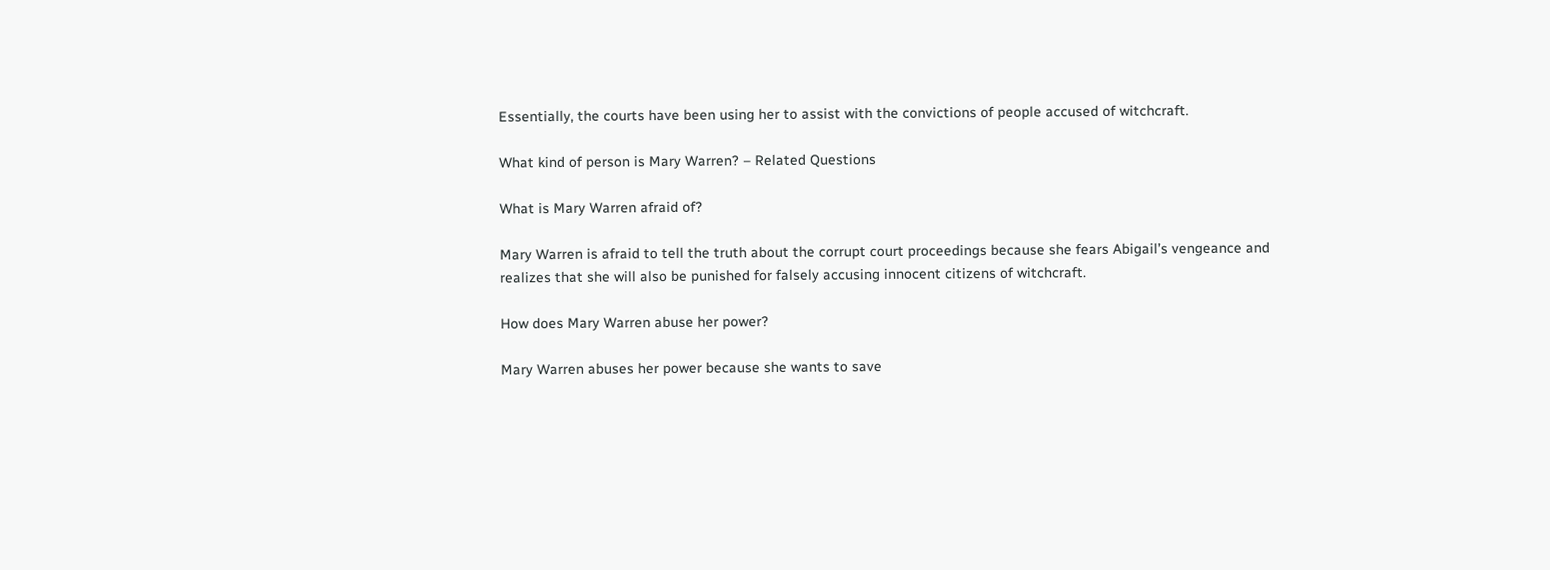Essentially, the courts have been using her to assist with the convictions of people accused of witchcraft.

What kind of person is Mary Warren? – Related Questions

What is Mary Warren afraid of?

Mary Warren is afraid to tell the truth about the corrupt court proceedings because she fears Abigail’s vengeance and realizes that she will also be punished for falsely accusing innocent citizens of witchcraft.

How does Mary Warren abuse her power?

Mary Warren abuses her power because she wants to save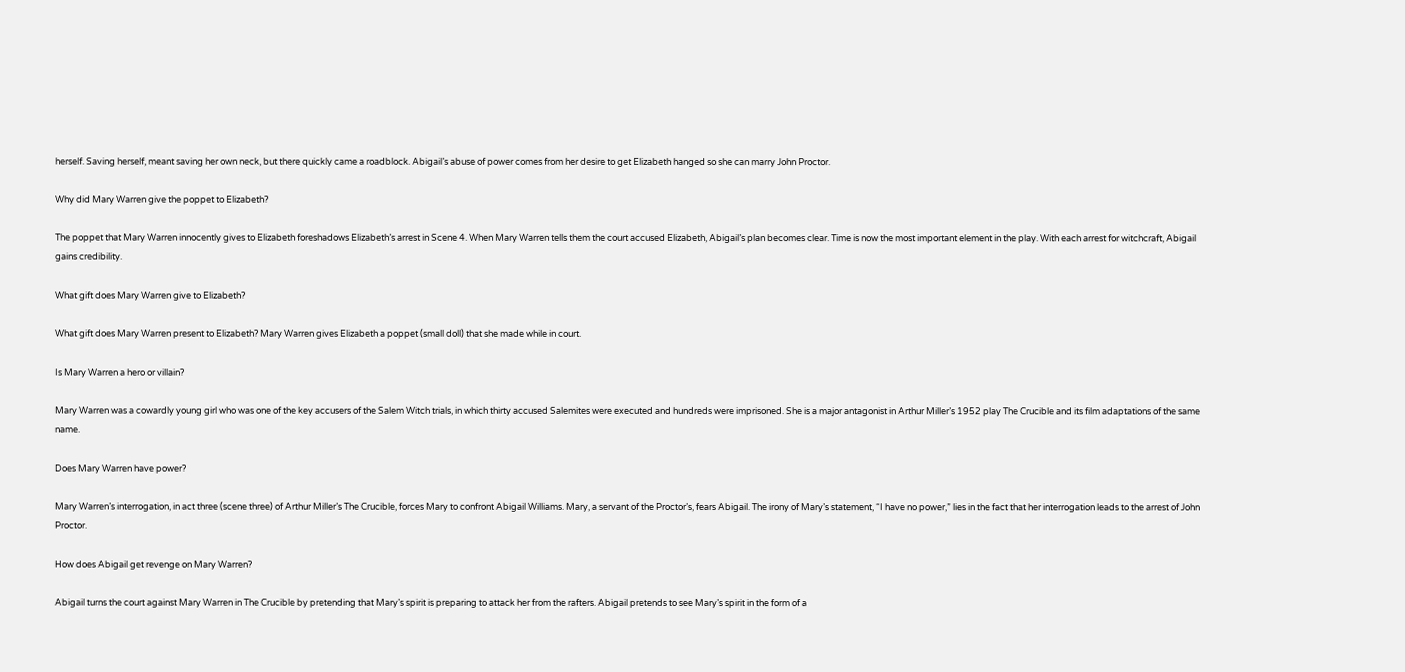herself. Saving herself, meant saving her own neck, but there quickly came a roadblock. Abigail’s abuse of power comes from her desire to get Elizabeth hanged so she can marry John Proctor.

Why did Mary Warren give the poppet to Elizabeth?

The poppet that Mary Warren innocently gives to Elizabeth foreshadows Elizabeth’s arrest in Scene 4. When Mary Warren tells them the court accused Elizabeth, Abigail’s plan becomes clear. Time is now the most important element in the play. With each arrest for witchcraft, Abigail gains credibility.

What gift does Mary Warren give to Elizabeth?

What gift does Mary Warren present to Elizabeth? Mary Warren gives Elizabeth a poppet (small doll) that she made while in court.

Is Mary Warren a hero or villain?

Mary Warren was a cowardly young girl who was one of the key accusers of the Salem Witch trials, in which thirty accused Salemites were executed and hundreds were imprisoned. She is a major antagonist in Arthur Miller’s 1952 play The Crucible and its film adaptations of the same name.

Does Mary Warren have power?

Mary Warren’s interrogation, in act three (scene three) of Arthur Miller’s The Crucible, forces Mary to confront Abigail Williams. Mary, a servant of the Proctor’s, fears Abigail. The irony of Mary’s statement, “I have no power,” lies in the fact that her interrogation leads to the arrest of John Proctor.

How does Abigail get revenge on Mary Warren?

Abigail turns the court against Mary Warren in The Crucible by pretending that Mary’s spirit is preparing to attack her from the rafters. Abigail pretends to see Mary’s spirit in the form of a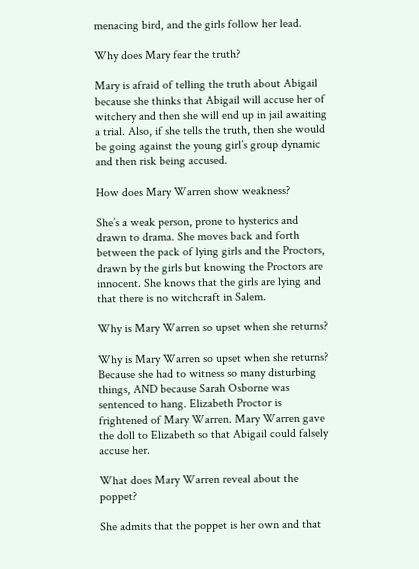menacing bird, and the girls follow her lead.

Why does Mary fear the truth?

Mary is afraid of telling the truth about Abigail because she thinks that Abigail will accuse her of witchery and then she will end up in jail awaiting a trial. Also, if she tells the truth, then she would be going against the young girl’s group dynamic and then risk being accused.

How does Mary Warren show weakness?

She’s a weak person, prone to hysterics and drawn to drama. She moves back and forth between the pack of lying girls and the Proctors, drawn by the girls but knowing the Proctors are innocent. She knows that the girls are lying and that there is no witchcraft in Salem.

Why is Mary Warren so upset when she returns?

Why is Mary Warren so upset when she returns? Because she had to witness so many disturbing things, AND because Sarah Osborne was sentenced to hang. Elizabeth Proctor is frightened of Mary Warren. Mary Warren gave the doll to Elizabeth so that Abigail could falsely accuse her.

What does Mary Warren reveal about the poppet?

She admits that the poppet is her own and that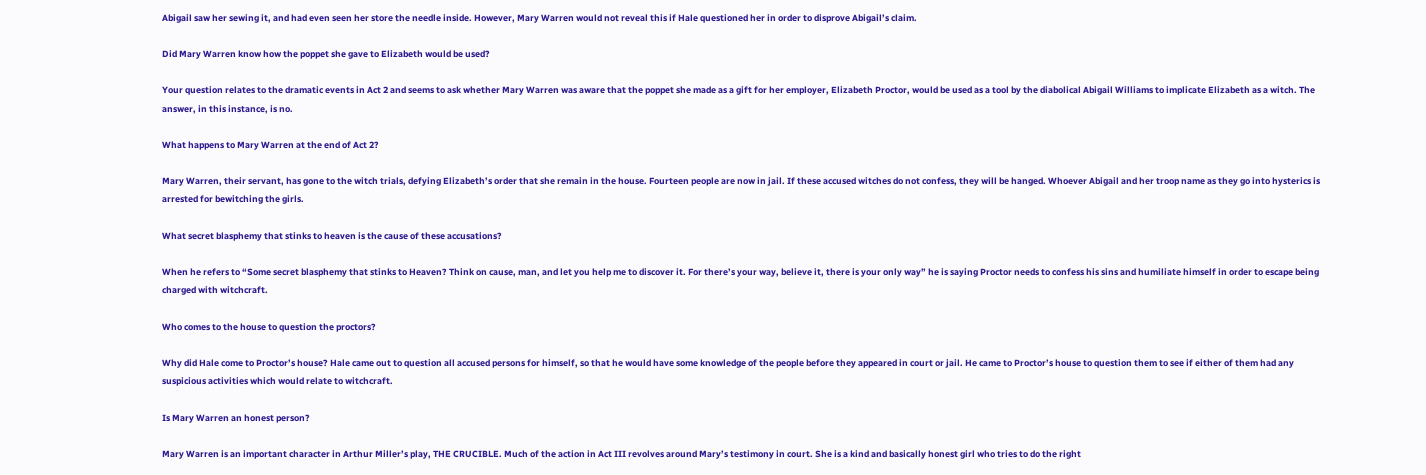Abigail saw her sewing it, and had even seen her store the needle inside. However, Mary Warren would not reveal this if Hale questioned her in order to disprove Abigail’s claim.

Did Mary Warren know how the poppet she gave to Elizabeth would be used?

Your question relates to the dramatic events in Act 2 and seems to ask whether Mary Warren was aware that the poppet she made as a gift for her employer, Elizabeth Proctor, would be used as a tool by the diabolical Abigail Williams to implicate Elizabeth as a witch. The answer, in this instance, is no.

What happens to Mary Warren at the end of Act 2?

Mary Warren, their servant, has gone to the witch trials, defying Elizabeth’s order that she remain in the house. Fourteen people are now in jail. If these accused witches do not confess, they will be hanged. Whoever Abigail and her troop name as they go into hysterics is arrested for bewitching the girls.

What secret blasphemy that stinks to heaven is the cause of these accusations?

When he refers to “Some secret blasphemy that stinks to Heaven? Think on cause, man, and let you help me to discover it. For there’s your way, believe it, there is your only way” he is saying Proctor needs to confess his sins and humiliate himself in order to escape being charged with witchcraft.

Who comes to the house to question the proctors?

Why did Hale come to Proctor’s house? Hale came out to question all accused persons for himself, so that he would have some knowledge of the people before they appeared in court or jail. He came to Proctor’s house to question them to see if either of them had any suspicious activities which would relate to witchcraft.

Is Mary Warren an honest person?

Mary Warren is an important character in Arthur Miller’s play, THE CRUCIBLE. Much of the action in Act III revolves around Mary’s testimony in court. She is a kind and basically honest girl who tries to do the right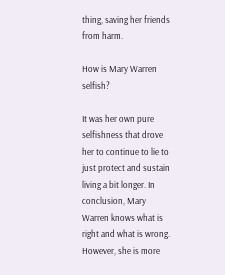thing, saving her friends from harm.

How is Mary Warren selfish?

It was her own pure selfishness that drove her to continue to lie to just protect and sustain living a bit longer. In conclusion, Mary Warren knows what is right and what is wrong. However, she is more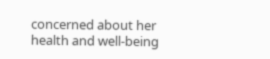concerned about her health and well-being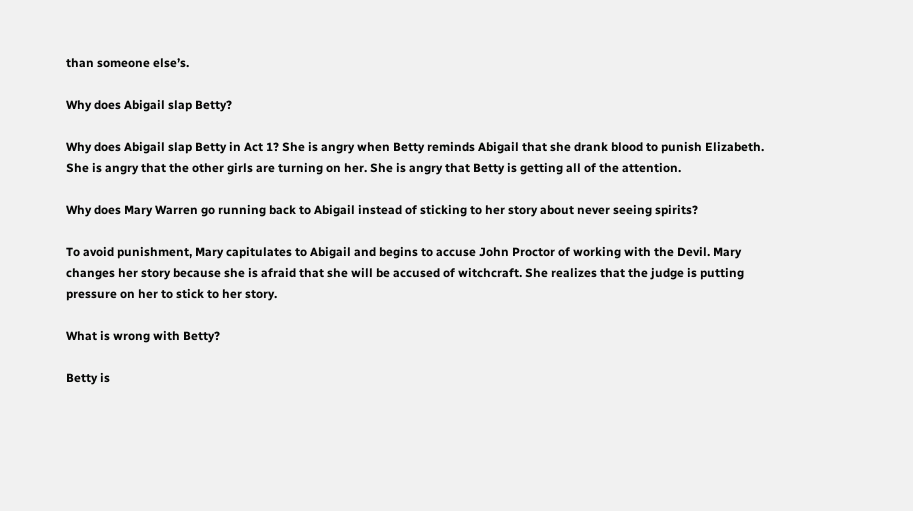than someone else’s.

Why does Abigail slap Betty?

Why does Abigail slap Betty in Act 1? She is angry when Betty reminds Abigail that she drank blood to punish Elizabeth. She is angry that the other girls are turning on her. She is angry that Betty is getting all of the attention.

Why does Mary Warren go running back to Abigail instead of sticking to her story about never seeing spirits?

To avoid punishment, Mary capitulates to Abigail and begins to accuse John Proctor of working with the Devil. Mary changes her story because she is afraid that she will be accused of witchcraft. She realizes that the judge is putting pressure on her to stick to her story.

What is wrong with Betty?

Betty is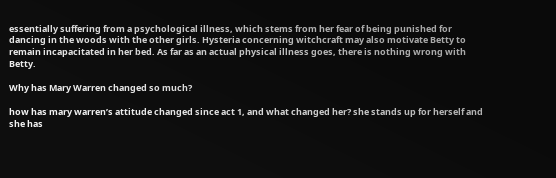essentially suffering from a psychological illness, which stems from her fear of being punished for dancing in the woods with the other girls. Hysteria concerning witchcraft may also motivate Betty to remain incapacitated in her bed. As far as an actual physical illness goes, there is nothing wrong with Betty.

Why has Mary Warren changed so much?

how has mary warren’s attitude changed since act 1, and what changed her? she stands up for herself and she has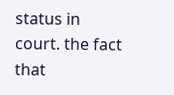status in court. the fact that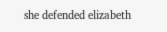she defended elizabeth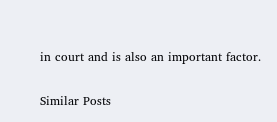in court and is also an important factor.

Similar Posts